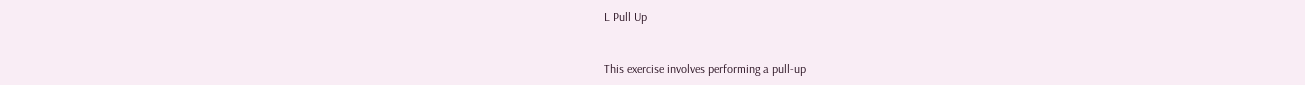L Pull Up


This exercise involves performing a pull-up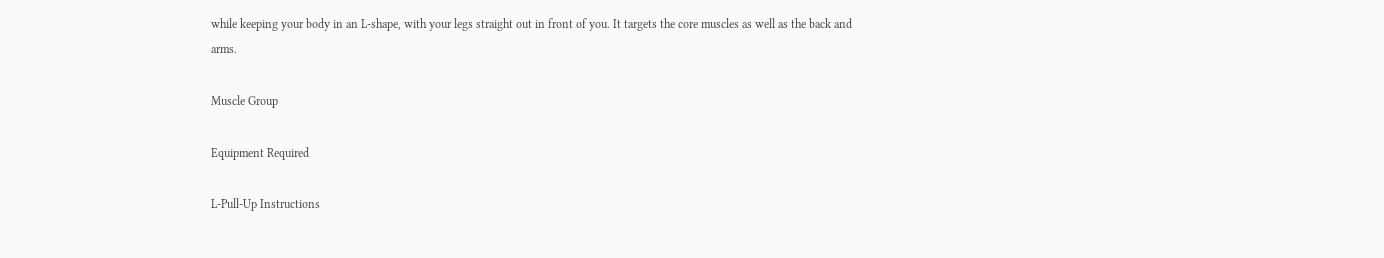while keeping your body in an L-shape, with your legs straight out in front of you. It targets the core muscles as well as the back and arms.

Muscle Group

Equipment Required

L-Pull-Up Instructions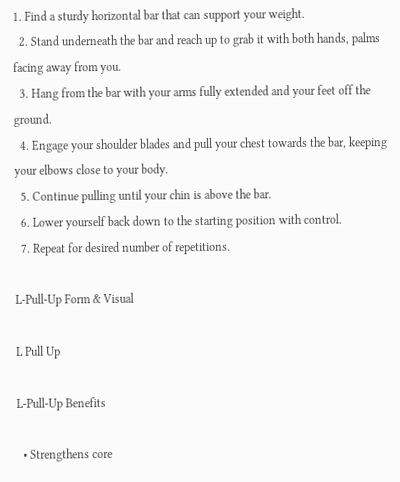1. Find a sturdy horizontal bar that can support your weight.
  2. Stand underneath the bar and reach up to grab it with both hands, palms facing away from you.
  3. Hang from the bar with your arms fully extended and your feet off the ground.
  4. Engage your shoulder blades and pull your chest towards the bar, keeping your elbows close to your body.
  5. Continue pulling until your chin is above the bar.
  6. Lower yourself back down to the starting position with control.
  7. Repeat for desired number of repetitions.

L-Pull-Up Form & Visual

L Pull Up

L-Pull-Up Benefits

  • Strengthens core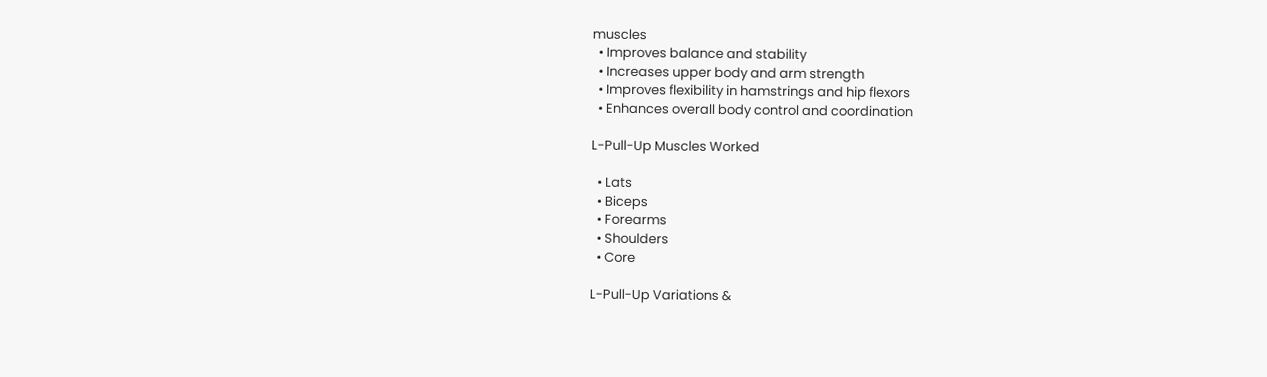muscles
  • Improves balance and stability
  • Increases upper body and arm strength
  • Improves flexibility in hamstrings and hip flexors
  • Enhances overall body control and coordination

L-Pull-Up Muscles Worked

  • Lats
  • Biceps
  • Forearms
  • Shoulders
  • Core

L-Pull-Up Variations &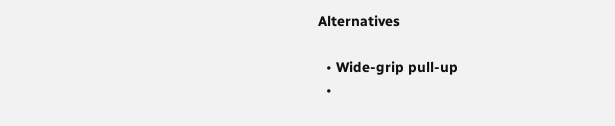Alternatives

  • Wide-grip pull-up
  •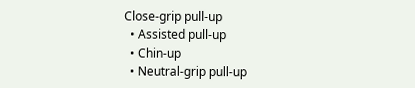Close-grip pull-up
  • Assisted pull-up
  • Chin-up
  • Neutral-grip pull-up